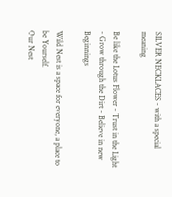SILVER NECKLACES - with a special meaning

Be like the Lotus Flower - Trust in the Light - Grow through the Dirt - Believe in new Beginnings

Wild Nest is a space for everyone, a place to be Yourself.
Our Nest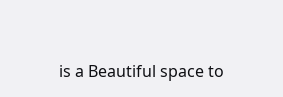is a Beautiful space to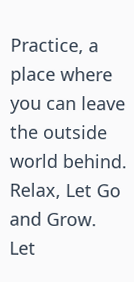Practice, a place where you can leave the outside world behind.
Relax, Let Go and Grow.
Let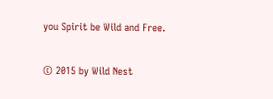you Spirit be Wild and Free.

© 2015 by Wild Nest